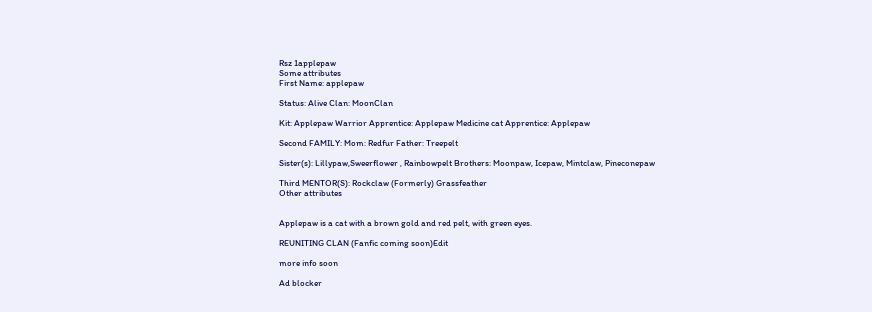Rsz 1applepaw
Some attributes
First Name: applepaw

Status: Alive Clan: MoonClan

Kit: Applepaw Warrior Apprentice: Applepaw Medicine cat Apprentice: Applepaw

Second FAMILY: Mom: Redfur Father: Treepelt

Sister(s): Lillypaw,Sweerflower , Rainbowpelt Brothers: Moonpaw, Icepaw, Mintclaw, Pineconepaw

Third MENTOR(S): Rockclaw (Formerly) Grassfeather
Other attributes


Applepaw is a cat with a brown gold and red pelt, with green eyes.

REUNITING CLAN (Fanfic coming soon)Edit

more info soon

Ad blocker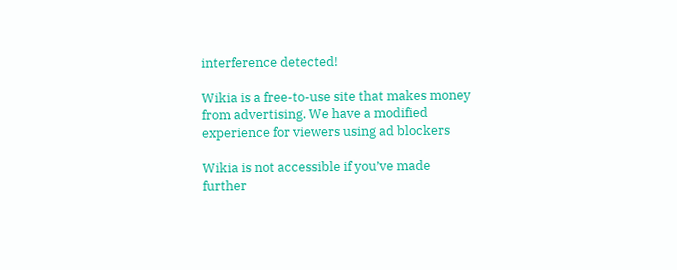interference detected!

Wikia is a free-to-use site that makes money from advertising. We have a modified experience for viewers using ad blockers

Wikia is not accessible if you’ve made further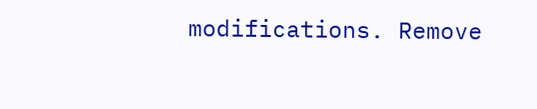modifications. Remove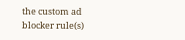the custom ad blocker rule(s)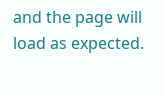and the page will load as expected.